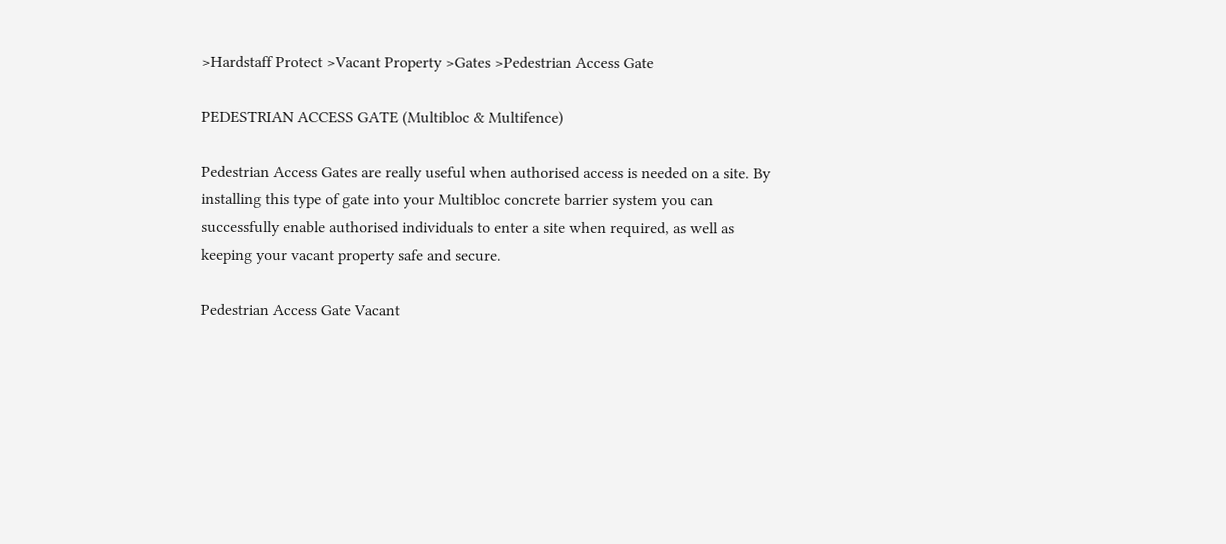>Hardstaff Protect >Vacant Property >Gates >Pedestrian Access Gate

PEDESTRIAN ACCESS GATE (Multibloc & Multifence)

Pedestrian Access Gates are really useful when authorised access is needed on a site. By installing this type of gate into your Multibloc concrete barrier system you can successfully enable authorised individuals to enter a site when required, as well as keeping your vacant property safe and secure.

Pedestrian Access Gate Vacant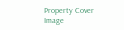Property Cover Image